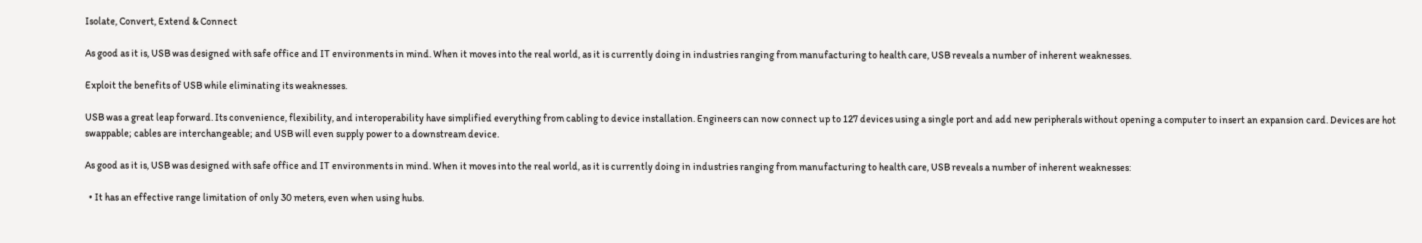Isolate, Convert, Extend & Connect

As good as it is, USB was designed with safe office and IT environments in mind. When it moves into the real world, as it is currently doing in industries ranging from manufacturing to health care, USB reveals a number of inherent weaknesses.

Exploit the benefits of USB while eliminating its weaknesses.

USB was a great leap forward. Its convenience, flexibility, and interoperability have simplified everything from cabling to device installation. Engineers can now connect up to 127 devices using a single port and add new peripherals without opening a computer to insert an expansion card. Devices are hot swappable; cables are interchangeable; and USB will even supply power to a downstream device.

As good as it is, USB was designed with safe office and IT environments in mind. When it moves into the real world, as it is currently doing in industries ranging from manufacturing to health care, USB reveals a number of inherent weaknesses:

  • It has an effective range limitation of only 30 meters, even when using hubs.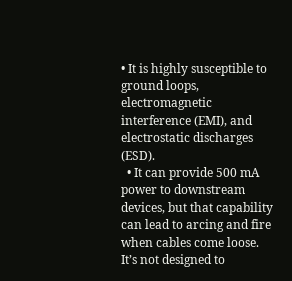• It is highly susceptible to ground loops, electromagnetic interference (EMI), and electrostatic discharges (ESD).
  • It can provide 500 mA power to downstream devices, but that capability can lead to arcing and fire when cables come loose. It’s not designed to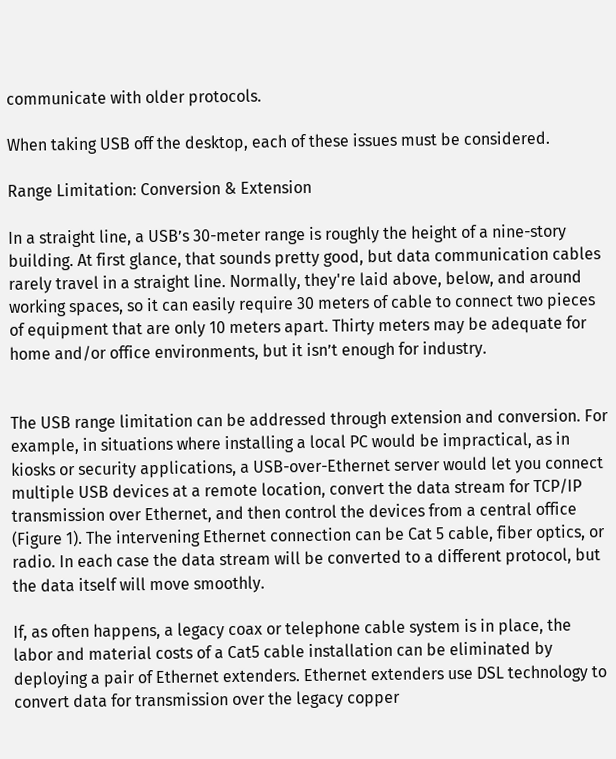communicate with older protocols.

When taking USB off the desktop, each of these issues must be considered.

Range Limitation: Conversion & Extension

In a straight line, a USB’s 30-meter range is roughly the height of a nine-story building. At first glance, that sounds pretty good, but data communication cables rarely travel in a straight line. Normally, they're laid above, below, and around working spaces, so it can easily require 30 meters of cable to connect two pieces of equipment that are only 10 meters apart. Thirty meters may be adequate for home and/or office environments, but it isn’t enough for industry.


The USB range limitation can be addressed through extension and conversion. For example, in situations where installing a local PC would be impractical, as in kiosks or security applications, a USB-over-Ethernet server would let you connect multiple USB devices at a remote location, convert the data stream for TCP/IP transmission over Ethernet, and then control the devices from a central office (Figure 1). The intervening Ethernet connection can be Cat 5 cable, fiber optics, or radio. In each case the data stream will be converted to a different protocol, but the data itself will move smoothly.

If, as often happens, a legacy coax or telephone cable system is in place, the labor and material costs of a Cat5 cable installation can be eliminated by deploying a pair of Ethernet extenders. Ethernet extenders use DSL technology to convert data for transmission over the legacy copper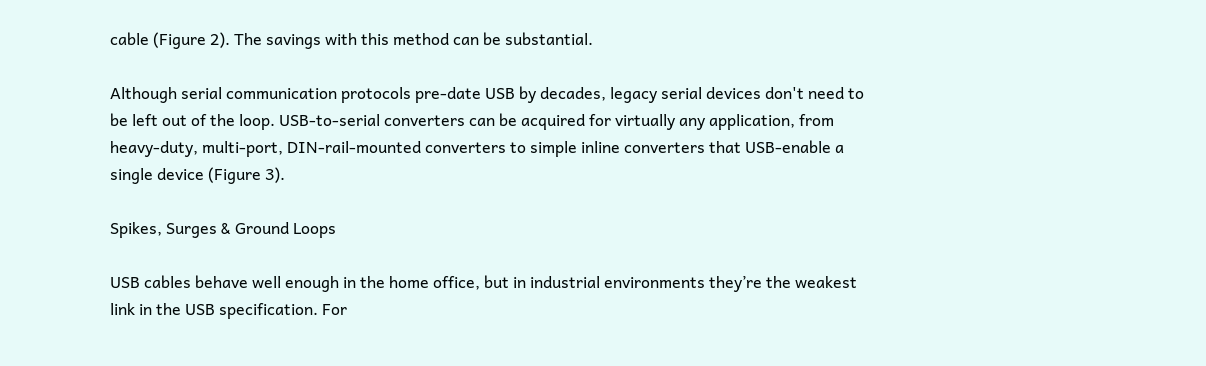cable (Figure 2). The savings with this method can be substantial.

Although serial communication protocols pre-date USB by decades, legacy serial devices don't need to be left out of the loop. USB-to-serial converters can be acquired for virtually any application, from heavy-duty, multi-port, DIN-rail-mounted converters to simple inline converters that USB-enable a single device (Figure 3).

Spikes, Surges & Ground Loops

USB cables behave well enough in the home office, but in industrial environments they’re the weakest link in the USB specification. For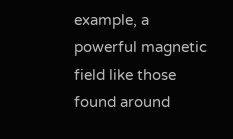example, a powerful magnetic field like those found around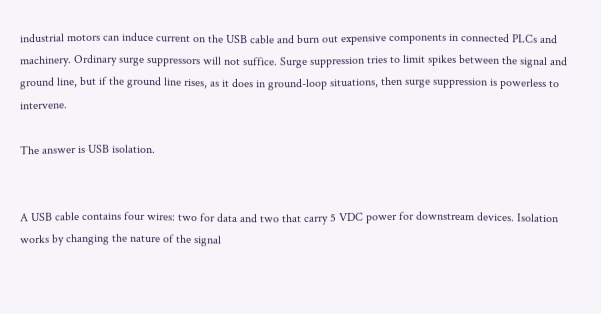industrial motors can induce current on the USB cable and burn out expensive components in connected PLCs and machinery. Ordinary surge suppressors will not suffice. Surge suppression tries to limit spikes between the signal and ground line, but if the ground line rises, as it does in ground-loop situations, then surge suppression is powerless to intervene.

The answer is USB isolation.


A USB cable contains four wires: two for data and two that carry 5 VDC power for downstream devices. Isolation works by changing the nature of the signal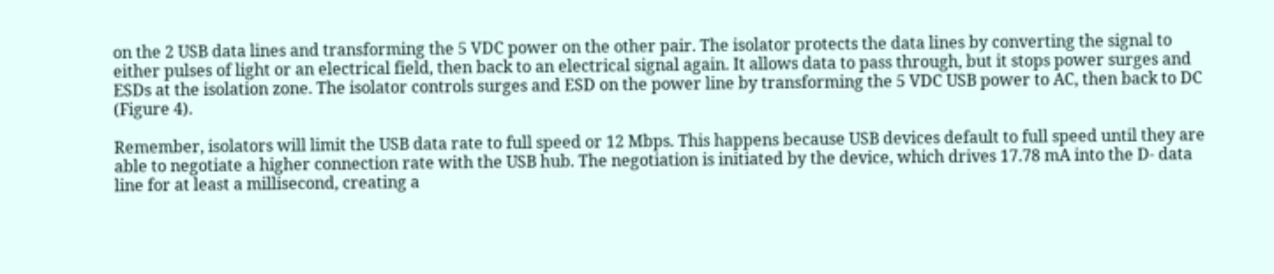on the 2 USB data lines and transforming the 5 VDC power on the other pair. The isolator protects the data lines by converting the signal to either pulses of light or an electrical field, then back to an electrical signal again. It allows data to pass through, but it stops power surges and ESDs at the isolation zone. The isolator controls surges and ESD on the power line by transforming the 5 VDC USB power to AC, then back to DC (Figure 4).

Remember, isolators will limit the USB data rate to full speed or 12 Mbps. This happens because USB devices default to full speed until they are able to negotiate a higher connection rate with the USB hub. The negotiation is initiated by the device, which drives 17.78 mA into the D- data line for at least a millisecond, creating a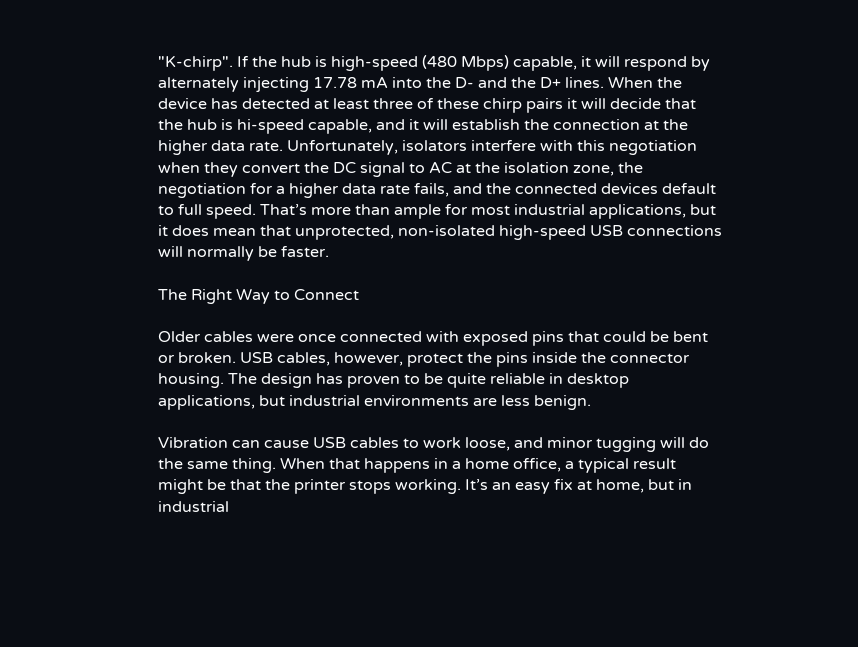"K-chirp". If the hub is high-speed (480 Mbps) capable, it will respond by alternately injecting 17.78 mA into the D- and the D+ lines. When the device has detected at least three of these chirp pairs it will decide that the hub is hi-speed capable, and it will establish the connection at the higher data rate. Unfortunately, isolators interfere with this negotiation when they convert the DC signal to AC at the isolation zone, the negotiation for a higher data rate fails, and the connected devices default to full speed. That’s more than ample for most industrial applications, but it does mean that unprotected, non-isolated high-speed USB connections will normally be faster.

The Right Way to Connect

Older cables were once connected with exposed pins that could be bent or broken. USB cables, however, protect the pins inside the connector housing. The design has proven to be quite reliable in desktop applications, but industrial environments are less benign.

Vibration can cause USB cables to work loose, and minor tugging will do the same thing. When that happens in a home office, a typical result might be that the printer stops working. It’s an easy fix at home, but in industrial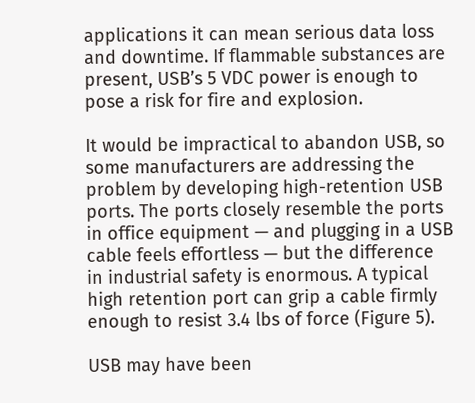applications it can mean serious data loss and downtime. If flammable substances are present, USB’s 5 VDC power is enough to pose a risk for fire and explosion.

It would be impractical to abandon USB, so some manufacturers are addressing the problem by developing high-retention USB ports. The ports closely resemble the ports in office equipment — and plugging in a USB cable feels effortless — but the difference in industrial safety is enormous. A typical high retention port can grip a cable firmly enough to resist 3.4 lbs of force (Figure 5).

USB may have been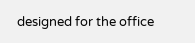designed for the office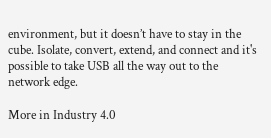environment, but it doesn’t have to stay in the cube. Isolate, convert, extend, and connect and it's possible to take USB all the way out to the network edge.

More in Industry 4.0